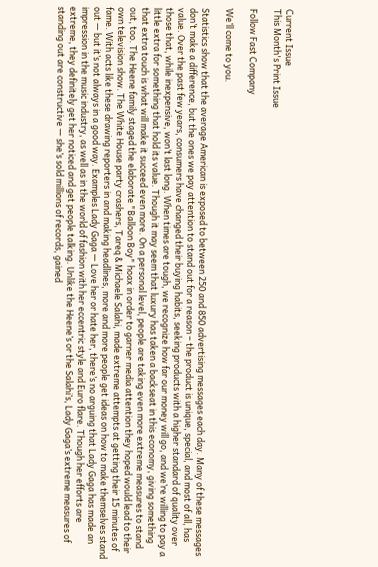Current Issue
This Month's Print Issue

Follow Fast Company

We’ll come to you.

Statistics show that the average American is exposed to between 250 and 850 advertising messages each day. Many of these messages don’t make a difference, but the ones we pay attention to stand out for a reason – the product is unique, special, and most of all, has value. Over the past few years, consumers have changed their buying habits, seeking products with a higher standard of quality over those that, while inexpensive, won’t last long. When times are tough, we recognize how far our money will go, and we’re willing to pay a little extra for something that hold its value. Though it may seem that luxury has taken a backseat in this economy, giving something that extra touch is what will make it succeed even more. On a personal level, people are taking even more extreme measures to stand out, too. The Heene family staged the elaborate "Balloon Boy" hoax in order to garner media attention they hoped would lead to their own television show. The White House party crashers, Tareq & Michaele Salahi, made extreme attempts at getting their 15 minutes of fame. With acts like these drawing reporters in and making headlines, more and more people get ideas on how to make themselves stand out — but it’s not always in a good way. Examples Lady Gaga — Love her or hate her, there’s no arguing that Lady Gaga has made an impression in the music industry, as well as in the world of fashion with her eccentric style and Euro flare. Though her efforts are extreme, they definitely get her noticed and get people talking. Unlike the Heene’s or the Salahi’s, Lady Gaga’s extreme measures of standing out are constructive — she’s sold millions of records, gained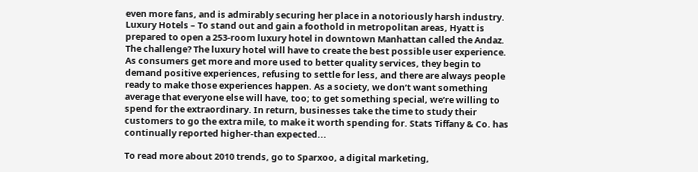even more fans, and is admirably securing her place in a notoriously harsh industry. Luxury Hotels – To stand out and gain a foothold in metropolitan areas, Hyatt is prepared to open a 253-room luxury hotel in downtown Manhattan called the Andaz. The challenge? The luxury hotel will have to create the best possible user experience. As consumers get more and more used to better quality services, they begin to demand positive experiences, refusing to settle for less, and there are always people ready to make those experiences happen. As a society, we don’t want something average that everyone else will have, too; to get something special, we’re willing to spend for the extraordinary. In return, businesses take the time to study their customers to go the extra mile, to make it worth spending for. Stats Tiffany & Co. has continually reported higher-than expected...

To read more about 2010 trends, go to Sparxoo, a digital marketing,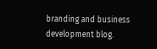branding and business development blog.